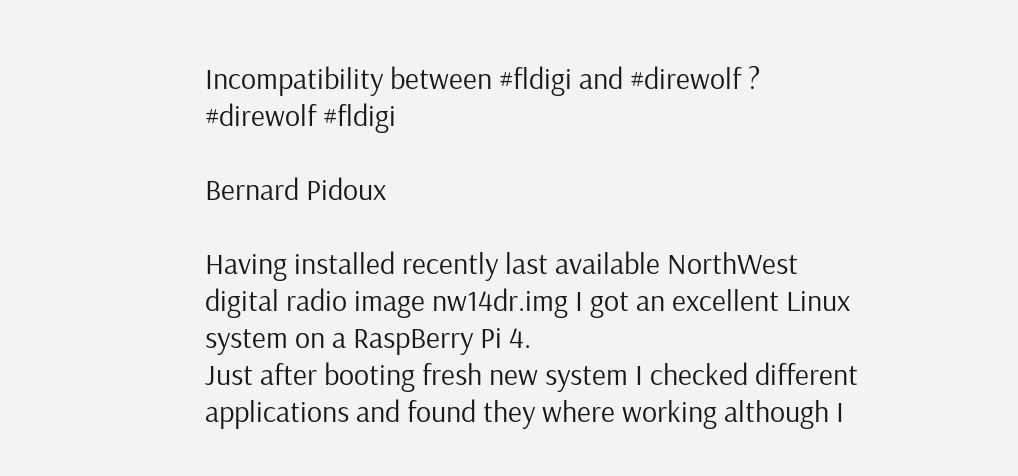Incompatibility between #fldigi and #direwolf ? #direwolf #fldigi

Bernard Pidoux

Having installed recently last available NorthWest digital radio image nw14dr.img I got an excellent Linux system on a RaspBerry Pi 4.
Just after booting fresh new system I checked different applications and found they where working although I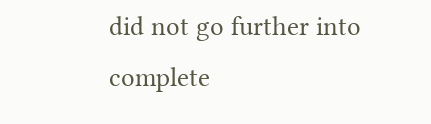did not go further into complete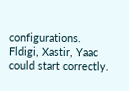configurations.
Fldigi, Xastir, Yaac could start correctly.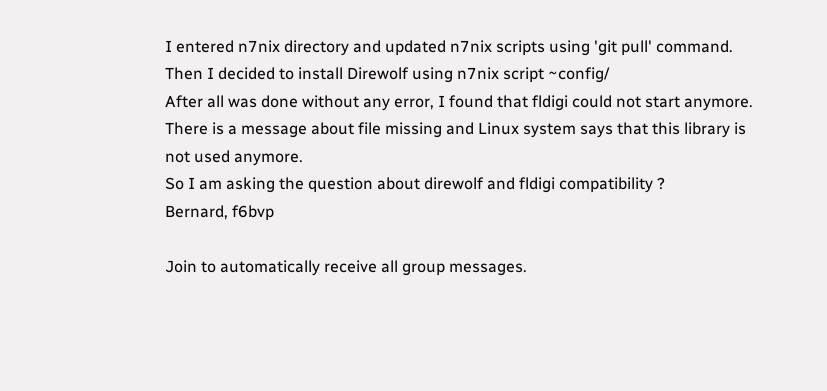I entered n7nix directory and updated n7nix scripts using 'git pull' command.
Then I decided to install Direwolf using n7nix script ~config/
After all was done without any error, I found that fldigi could not start anymore.
There is a message about file missing and Linux system says that this library is not used anymore.
So I am asking the question about direwolf and fldigi compatibility ?
Bernard, f6bvp

Join to automatically receive all group messages.